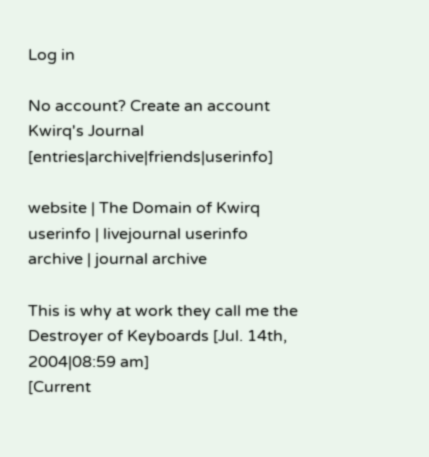Log in

No account? Create an account
Kwirq's Journal [entries|archive|friends|userinfo]

website | The Domain of Kwirq
userinfo | livejournal userinfo
archive | journal archive

This is why at work they call me the Destroyer of Keyboards [Jul. 14th, 2004|08:59 am]
[Current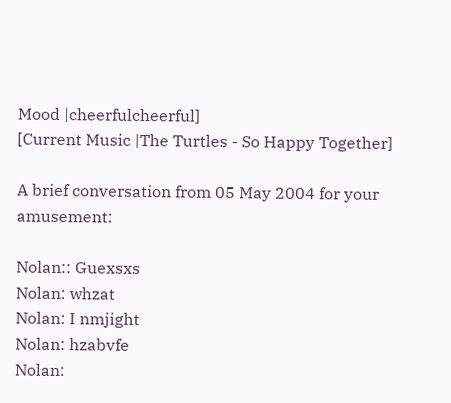Mood |cheerfulcheerful]
[Current Music |The Turtles - So Happy Together]

A brief conversation from 05 May 2004 for your amusement:

Nolan:: Guexsxs
Nolan: whzat
Nolan: I nmjight
Nolan: hzabvfe
Nolan: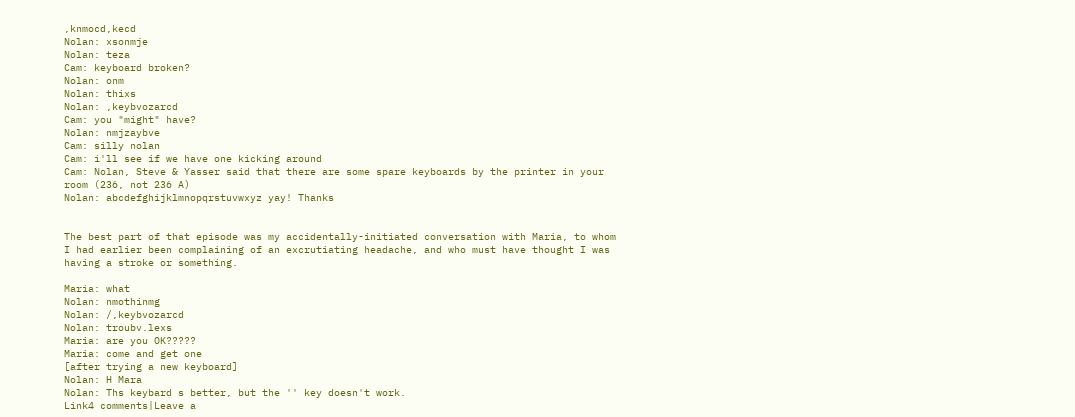,knmocd,kecd
Nolan: xsonmje
Nolan: teza
Cam: keyboard broken?
Nolan: onm
Nolan: thixs
Nolan: ,keybvozarcd
Cam: you "might" have?
Nolan: nmjzaybve
Cam: silly nolan
Cam: i'll see if we have one kicking around
Cam: Nolan, Steve & Yasser said that there are some spare keyboards by the printer in your room (236, not 236 A)
Nolan: abcdefghijklmnopqrstuvwxyz yay! Thanks


The best part of that episode was my accidentally-initiated conversation with Maria, to whom I had earlier been complaining of an excrutiating headache, and who must have thought I was having a stroke or something.

Maria: what
Nolan: nmothinmg
Nolan: /,keybvozarcd
Nolan: troubv.lexs
Maria: are you OK?????
Maria: come and get one
[after trying a new keyboard]
Nolan: H Mara
Nolan: Ths keybard s better, but the '' key doesn't work.
Link4 comments|Leave a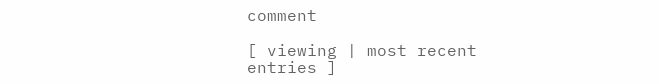comment

[ viewing | most recent entries ]